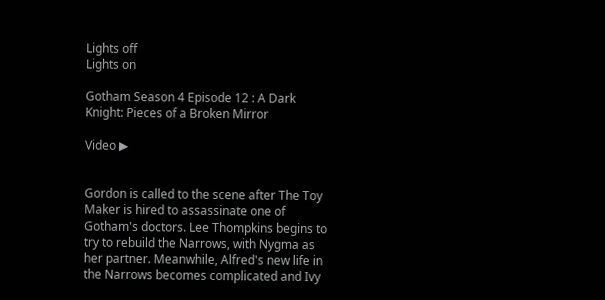Lights off
Lights on

Gotham Season 4 Episode 12 : A Dark Knight: Pieces of a Broken Mirror

Video ▶


Gordon is called to the scene after The Toy Maker is hired to assassinate one of Gotham's doctors. Lee Thompkins begins to try to rebuild the Narrows, with Nygma as her partner. Meanwhile, Alfred's new life in the Narrows becomes complicated and Ivy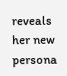reveals her new persona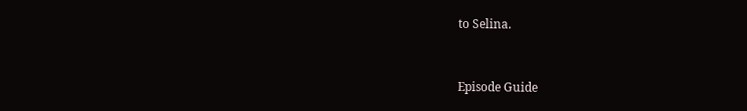to Selina.


Episode Guide